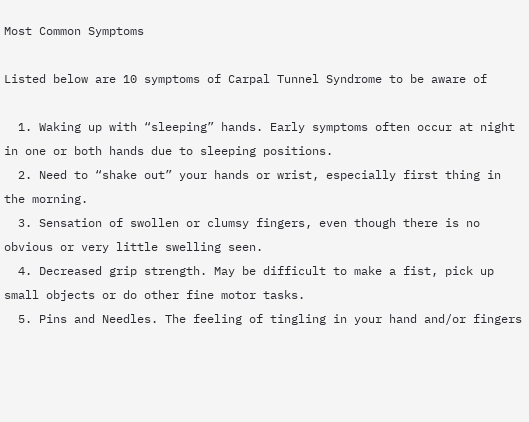Most Common Symptoms

Listed below are 10 symptoms of Carpal Tunnel Syndrome to be aware of

  1. Waking up with “sleeping” hands. Early symptoms often occur at night in one or both hands due to sleeping positions.
  2. Need to “shake out” your hands or wrist, especially first thing in the morning.
  3. Sensation of swollen or clumsy fingers, even though there is no obvious or very little swelling seen.
  4. Decreased grip strength. May be difficult to make a fist, pick up small objects or do other fine motor tasks.
  5. Pins and Needles. The feeling of tingling in your hand and/or fingers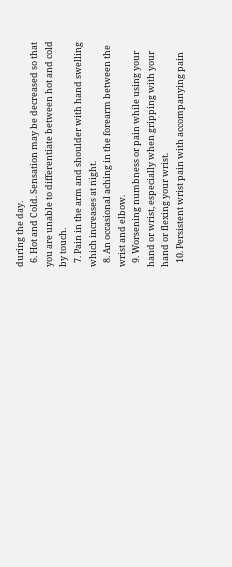during the day.
  6. Hot and Cold. Sensation may be decreased so that you are unable to differentiate between hot and cold by touch.
  7. Pain in the arm and shoulder with hand swelling which increases at night.
  8. An occasional aching in the forearm between the wrist and elbow.
  9. Worsening numbness or pain while using your hand or wrist, especially when gripping with your hand or flexing your wrist.
  10. Persistent wrist pain with accompanying pain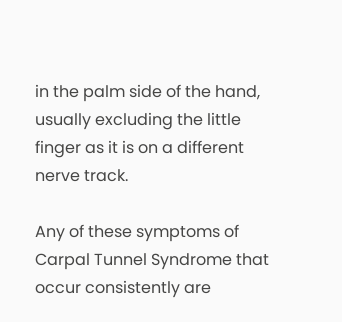in the palm side of the hand, usually excluding the little finger as it is on a different nerve track.

Any of these symptoms of Carpal Tunnel Syndrome that occur consistently are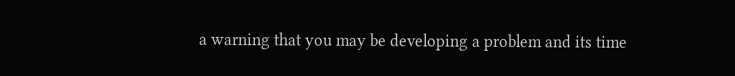a warning that you may be developing a problem and its time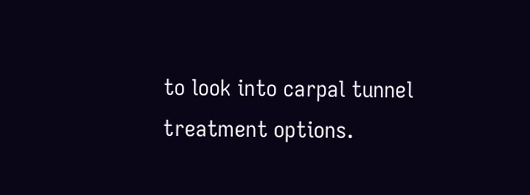to look into carpal tunnel treatment options.